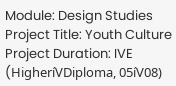Module: Design Studies
Project Title: Youth Culture
Project Duration: IVE (HigheríVDiploma, 05íV08)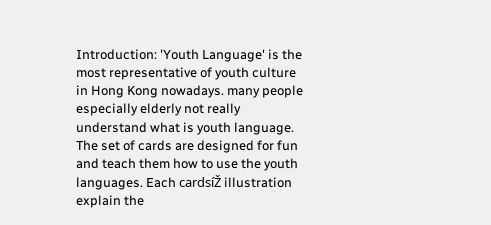Introduction: 'Youth Language' is the most representative of youth culture in Hong Kong nowadays. many people especially elderly not really understand what is youth language. The set of cards are designed for fun and teach them how to use the youth languages. Each cardsíŽ illustration explain the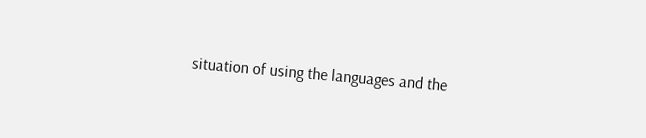situation of using the languages and the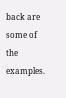back are some of the examples.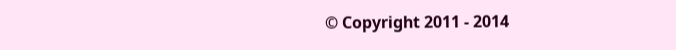© Copyright 2011 - 2014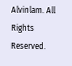Alvinlam. All Rights Reserved.